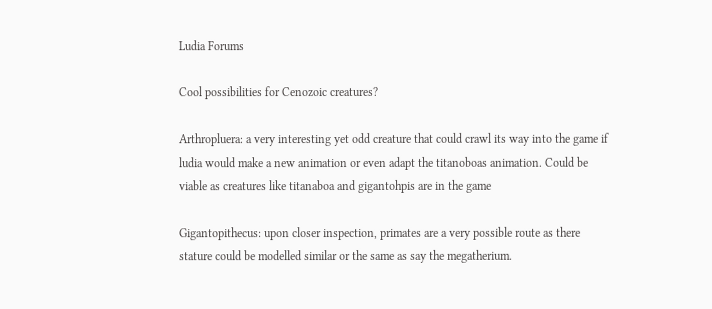Ludia Forums

Cool possibilities for Cenozoic creatures?

Arthropluera: a very interesting yet odd creature that could crawl its way into the game if ludia would make a new animation or even adapt the titanoboas animation. Could be viable as creatures like titanaboa and gigantohpis are in the game

Gigantopithecus: upon closer inspection, primates are a very possible route as there stature could be modelled similar or the same as say the megatherium.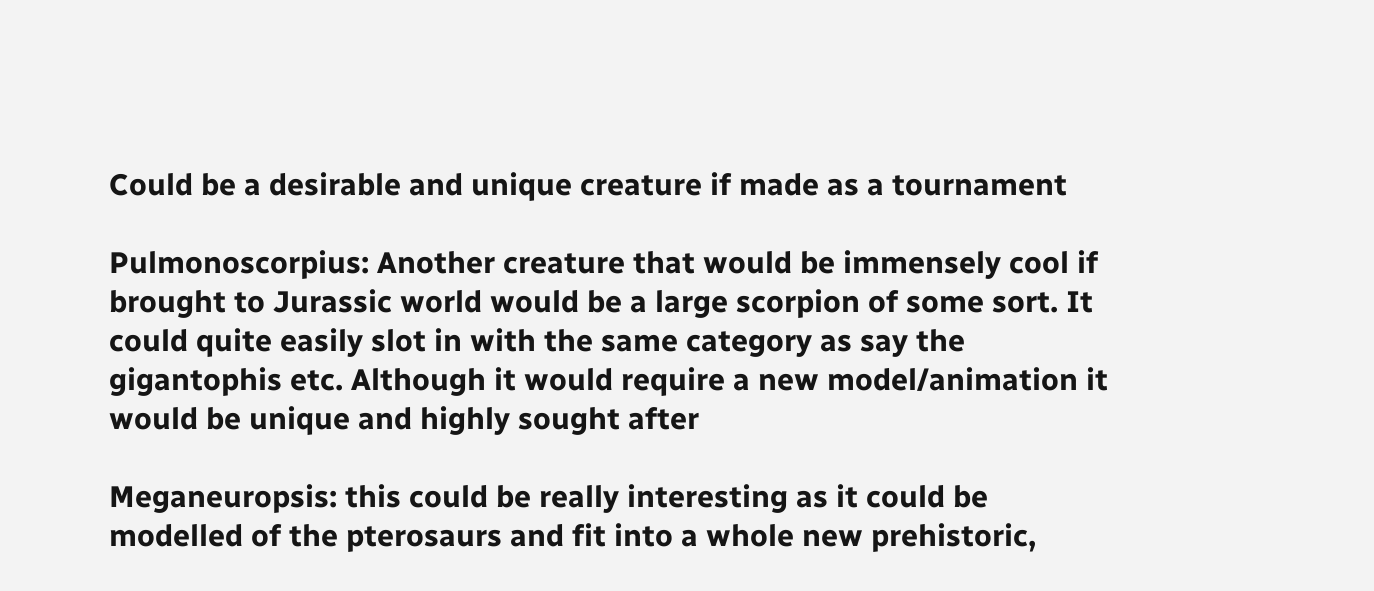Could be a desirable and unique creature if made as a tournament

Pulmonoscorpius: Another creature that would be immensely cool if brought to Jurassic world would be a large scorpion of some sort. It could quite easily slot in with the same category as say the gigantophis etc. Although it would require a new model/animation it would be unique and highly sought after

Meganeuropsis: this could be really interesting as it could be modelled of the pterosaurs and fit into a whole new prehistoric,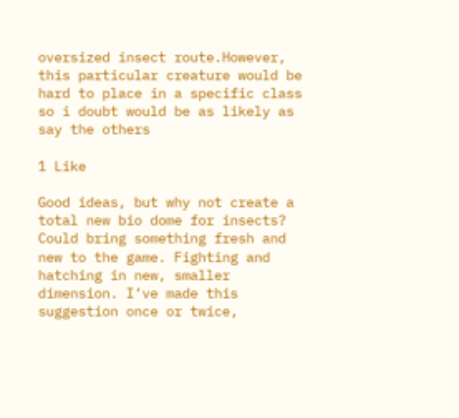oversized insect route.However, this particular creature would be hard to place in a specific class so i doubt would be as likely as say the others

1 Like

Good ideas, but why not create a total new bio dome for insects? Could bring something fresh and new to the game. Fighting and hatching in new, smaller dimension. I’ve made this suggestion once or twice,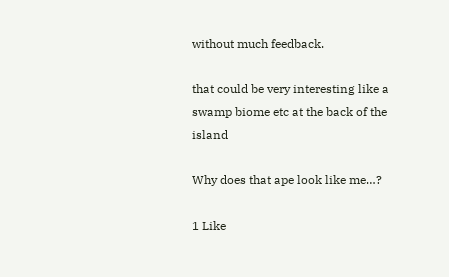without much feedback.

that could be very interesting like a swamp biome etc at the back of the island

Why does that ape look like me…?

1 Like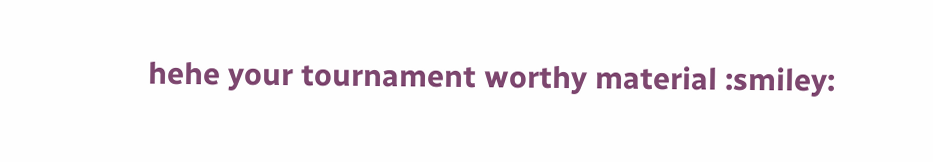hehe your tournament worthy material :smiley: